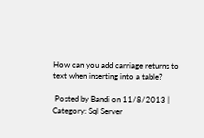How can you add carriage returns to text when inserting into a table?

 Posted by Bandi on 11/8/2013 | Category: Sql Server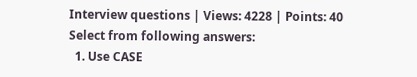Interview questions | Views: 4228 | Points: 40
Select from following answers:
  1. Use CASE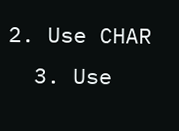2. Use CHAR
  3. Use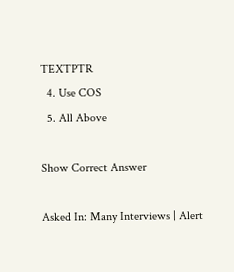TEXTPTR
  4. Use COS
  5. All Above

Show Correct Answer

Asked In: Many Interviews | Alert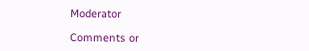Moderator

Comments or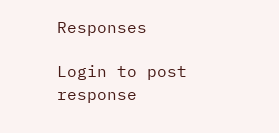Responses

Login to post response